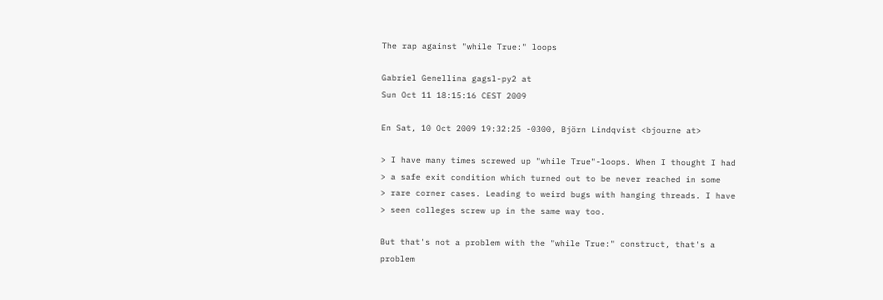The rap against "while True:" loops

Gabriel Genellina gagsl-py2 at
Sun Oct 11 18:15:16 CEST 2009

En Sat, 10 Oct 2009 19:32:25 -0300, Björn Lindqvist <bjourne at>

> I have many times screwed up "while True"-loops. When I thought I had
> a safe exit condition which turned out to be never reached in some
> rare corner cases. Leading to weird bugs with hanging threads. I have
> seen colleges screw up in the same way too.

But that's not a problem with the "while True:" construct, that's a
problem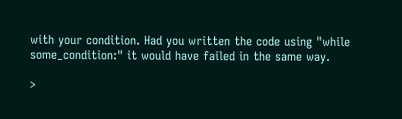with your condition. Had you written the code using "while
some_condition:" it would have failed in the same way.

>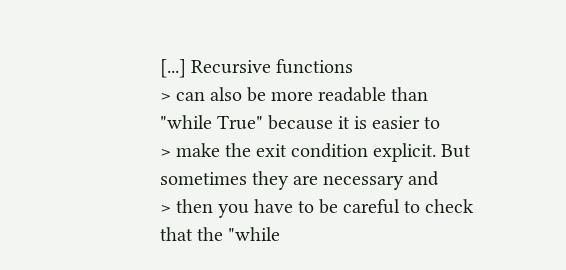[...] Recursive functions
> can also be more readable than "while True" because it is easier to
> make the exit condition explicit. But sometimes they are necessary and
> then you have to be careful to check that the "while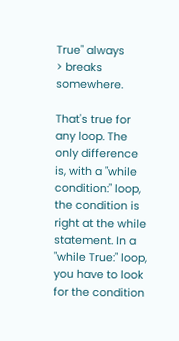True" always
> breaks somewhere.

That's true for any loop. The only difference is, with a "while
condition:" loop, the condition is right at the while statement. In a
"while True:" loop, you have to look for the condition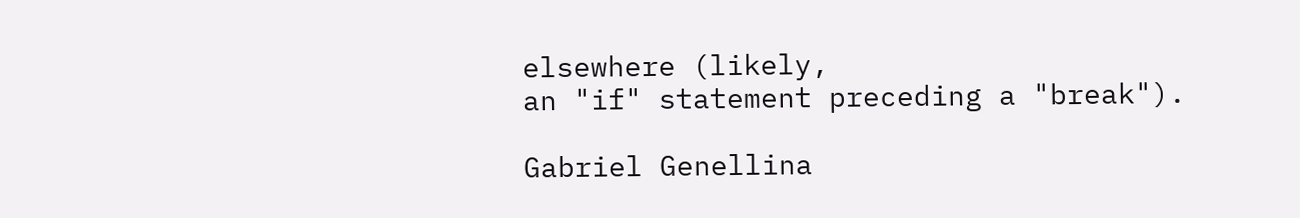elsewhere (likely,
an "if" statement preceding a "break").

Gabriel Genellina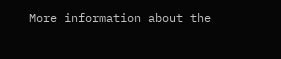More information about the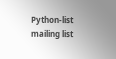Python-list mailing list